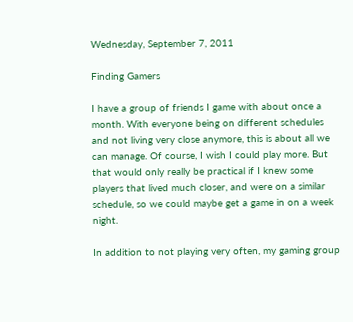Wednesday, September 7, 2011

Finding Gamers

I have a group of friends I game with about once a month. With everyone being on different schedules and not living very close anymore, this is about all we can manage. Of course, I wish I could play more. But that would only really be practical if I knew some players that lived much closer, and were on a similar schedule, so we could maybe get a game in on a week night.

In addition to not playing very often, my gaming group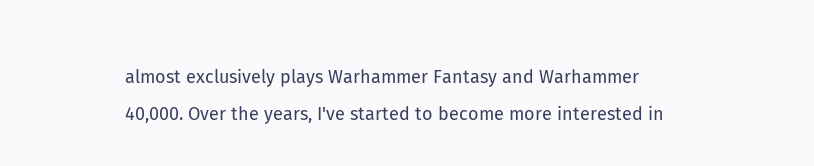almost exclusively plays Warhammer Fantasy and Warhammer 40,000. Over the years, I've started to become more interested in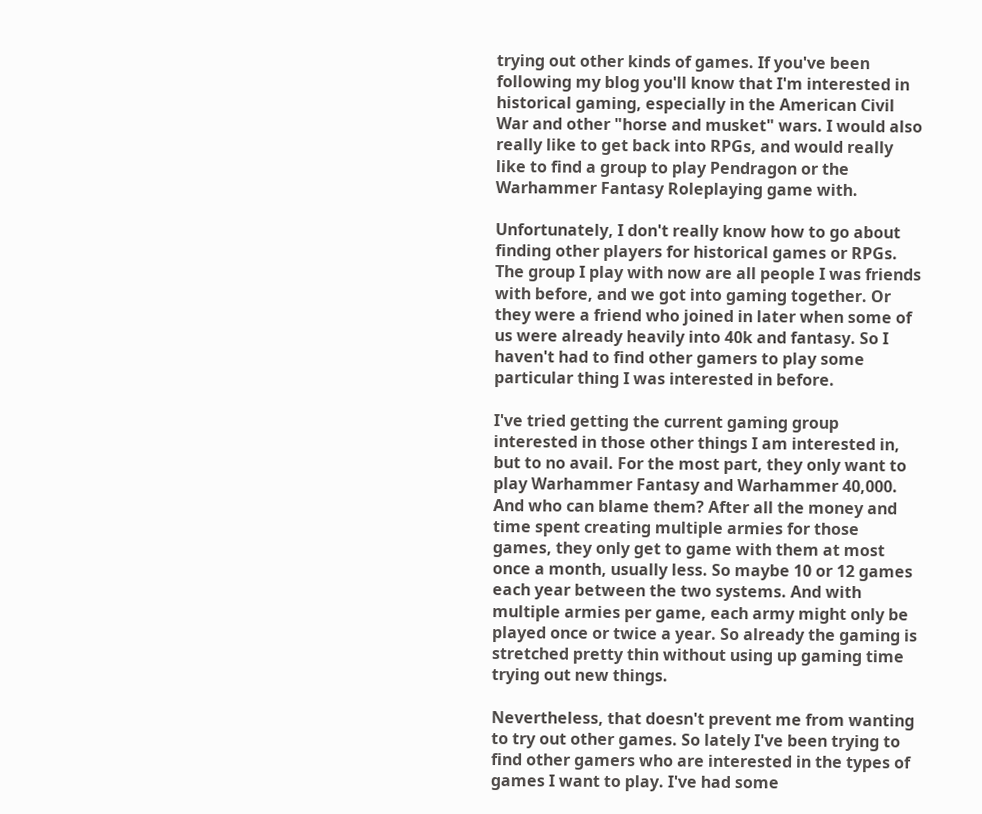trying out other kinds of games. If you've been following my blog you'll know that I'm interested in historical gaming, especially in the American Civil War and other "horse and musket" wars. I would also really like to get back into RPGs, and would really like to find a group to play Pendragon or the Warhammer Fantasy Roleplaying game with.

Unfortunately, I don't really know how to go about finding other players for historical games or RPGs. The group I play with now are all people I was friends with before, and we got into gaming together. Or they were a friend who joined in later when some of us were already heavily into 40k and fantasy. So I haven't had to find other gamers to play some particular thing I was interested in before.

I've tried getting the current gaming group interested in those other things I am interested in, but to no avail. For the most part, they only want to play Warhammer Fantasy and Warhammer 40,000. And who can blame them? After all the money and time spent creating multiple armies for those games, they only get to game with them at most once a month, usually less. So maybe 10 or 12 games each year between the two systems. And with multiple armies per game, each army might only be played once or twice a year. So already the gaming is stretched pretty thin without using up gaming time trying out new things.

Nevertheless, that doesn't prevent me from wanting to try out other games. So lately I've been trying to find other gamers who are interested in the types of games I want to play. I've had some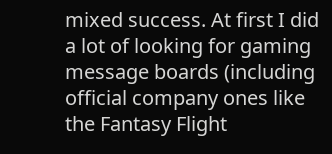mixed success. At first I did a lot of looking for gaming message boards (including official company ones like the Fantasy Flight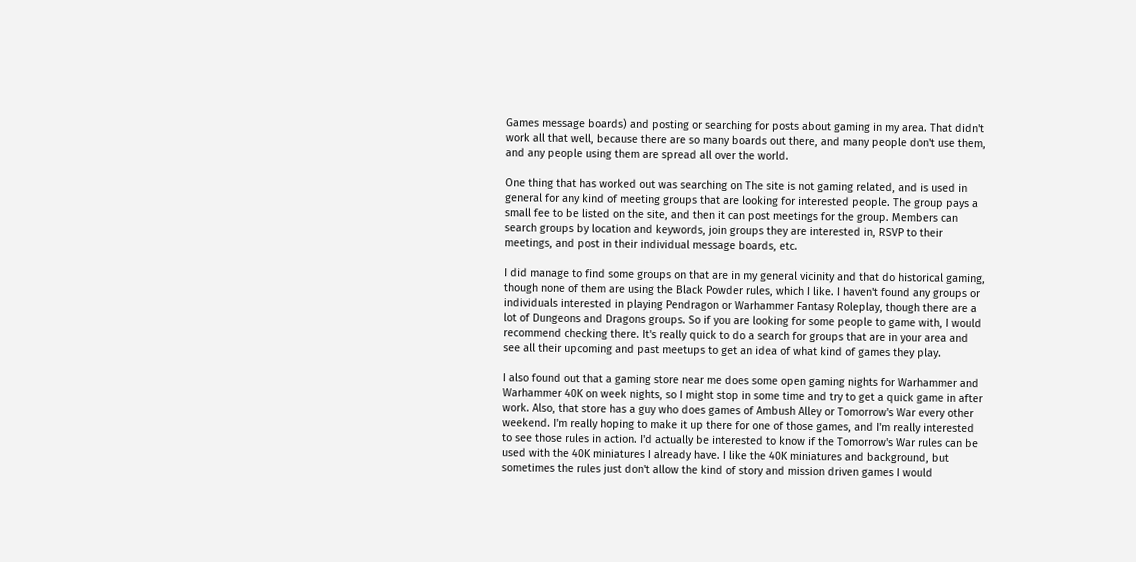Games message boards) and posting or searching for posts about gaming in my area. That didn't work all that well, because there are so many boards out there, and many people don't use them, and any people using them are spread all over the world.

One thing that has worked out was searching on The site is not gaming related, and is used in general for any kind of meeting groups that are looking for interested people. The group pays a small fee to be listed on the site, and then it can post meetings for the group. Members can search groups by location and keywords, join groups they are interested in, RSVP to their meetings, and post in their individual message boards, etc.

I did manage to find some groups on that are in my general vicinity and that do historical gaming, though none of them are using the Black Powder rules, which I like. I haven't found any groups or individuals interested in playing Pendragon or Warhammer Fantasy Roleplay, though there are a lot of Dungeons and Dragons groups. So if you are looking for some people to game with, I would recommend checking there. It's really quick to do a search for groups that are in your area and see all their upcoming and past meetups to get an idea of what kind of games they play.

I also found out that a gaming store near me does some open gaming nights for Warhammer and Warhammer 40K on week nights, so I might stop in some time and try to get a quick game in after work. Also, that store has a guy who does games of Ambush Alley or Tomorrow's War every other weekend. I'm really hoping to make it up there for one of those games, and I'm really interested to see those rules in action. I'd actually be interested to know if the Tomorrow's War rules can be used with the 40K miniatures I already have. I like the 40K miniatures and background, but sometimes the rules just don't allow the kind of story and mission driven games I would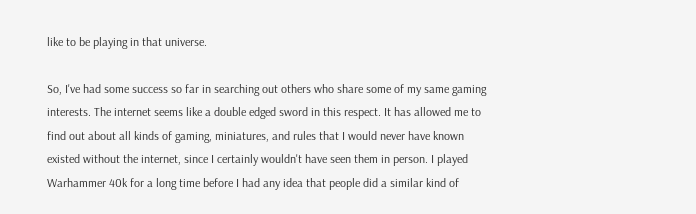like to be playing in that universe.

So, I've had some success so far in searching out others who share some of my same gaming interests. The internet seems like a double edged sword in this respect. It has allowed me to find out about all kinds of gaming, miniatures, and rules that I would never have known existed without the internet, since I certainly wouldn't have seen them in person. I played Warhammer 40k for a long time before I had any idea that people did a similar kind of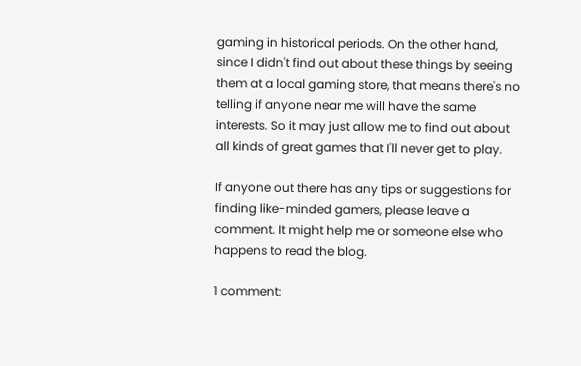gaming in historical periods. On the other hand, since I didn't find out about these things by seeing them at a local gaming store, that means there's no telling if anyone near me will have the same interests. So it may just allow me to find out about all kinds of great games that I'll never get to play.

If anyone out there has any tips or suggestions for finding like-minded gamers, please leave a comment. It might help me or someone else who happens to read the blog.

1 comment: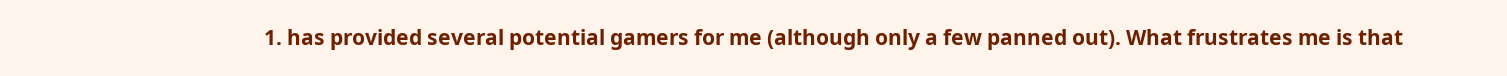1. has provided several potential gamers for me (although only a few panned out). What frustrates me is that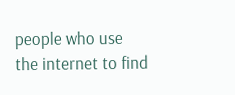people who use the internet to find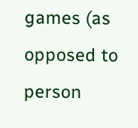games (as opposed to person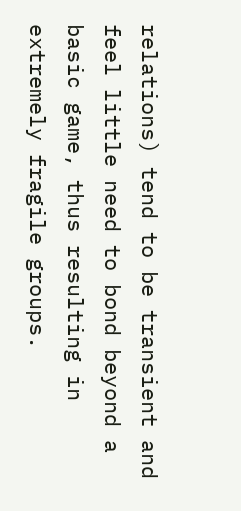relations) tend to be transient and feel little need to bond beyond a basic game, thus resulting in extremely fragile groups.